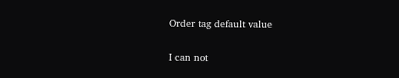Order tag default value

I can not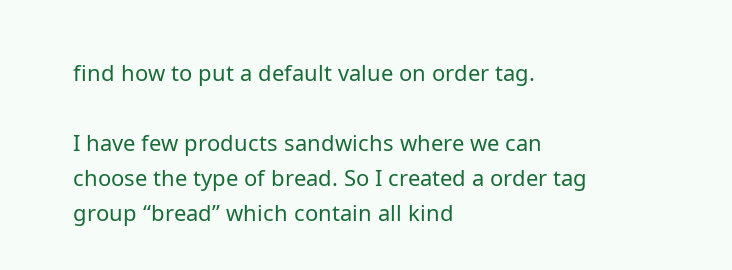find how to put a default value on order tag.

I have few products sandwichs where we can choose the type of bread. So I created a order tag group “bread” which contain all kind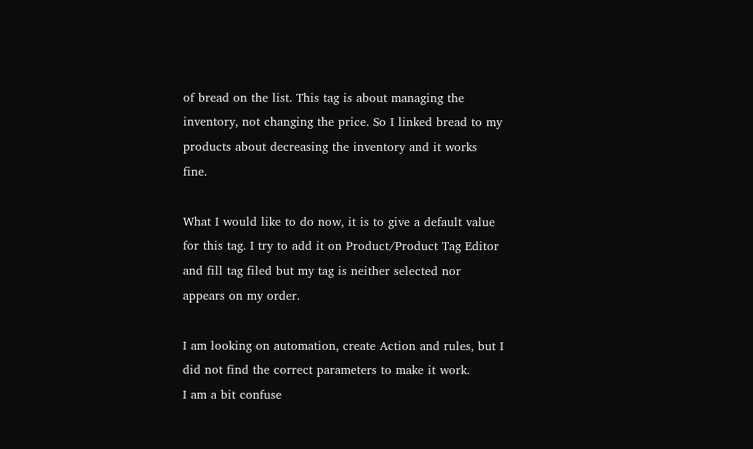of bread on the list. This tag is about managing the inventory, not changing the price. So I linked bread to my products about decreasing the inventory and it works fine.

What I would like to do now, it is to give a default value for this tag. I try to add it on Product/Product Tag Editor and fill tag filed but my tag is neither selected nor appears on my order.

I am looking on automation, create Action and rules, but I did not find the correct parameters to make it work.
I am a bit confuse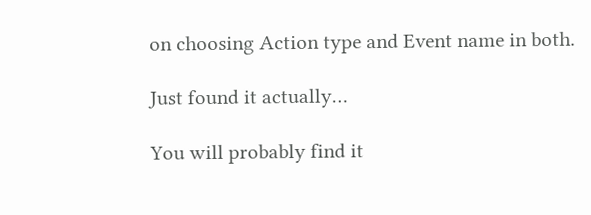on choosing Action type and Event name in both.

Just found it actually…

You will probably find it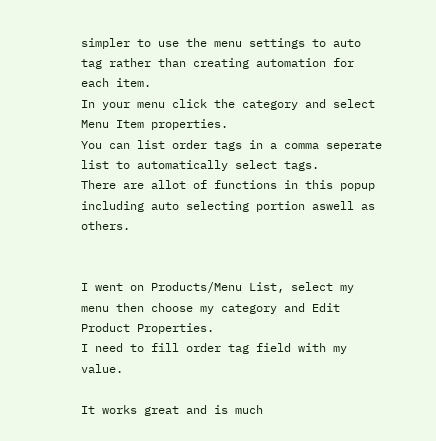simpler to use the menu settings to auto tag rather than creating automation for each item.
In your menu click the category and select Menu Item properties.
You can list order tags in a comma seperate list to automatically select tags.
There are allot of functions in this popup including auto selecting portion aswell as others.


I went on Products/Menu List, select my menu then choose my category and Edit Product Properties.
I need to fill order tag field with my value.

It works great and is much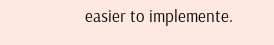easier to implemente.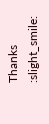Thanks :slight_smile: